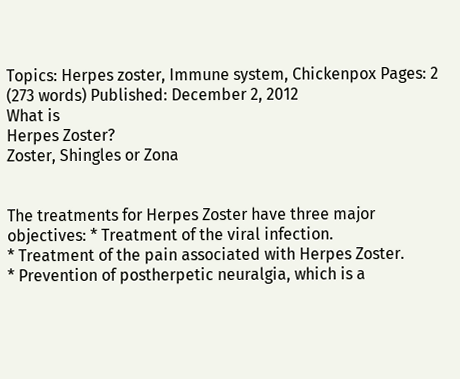Topics: Herpes zoster, Immune system, Chickenpox Pages: 2 (273 words) Published: December 2, 2012
What is
Herpes Zoster?
Zoster, Shingles or Zona


The treatments for Herpes Zoster have three major objectives: * Treatment of the viral infection.
* Treatment of the pain associated with Herpes Zoster.
* Prevention of postherpetic neuralgia, which is a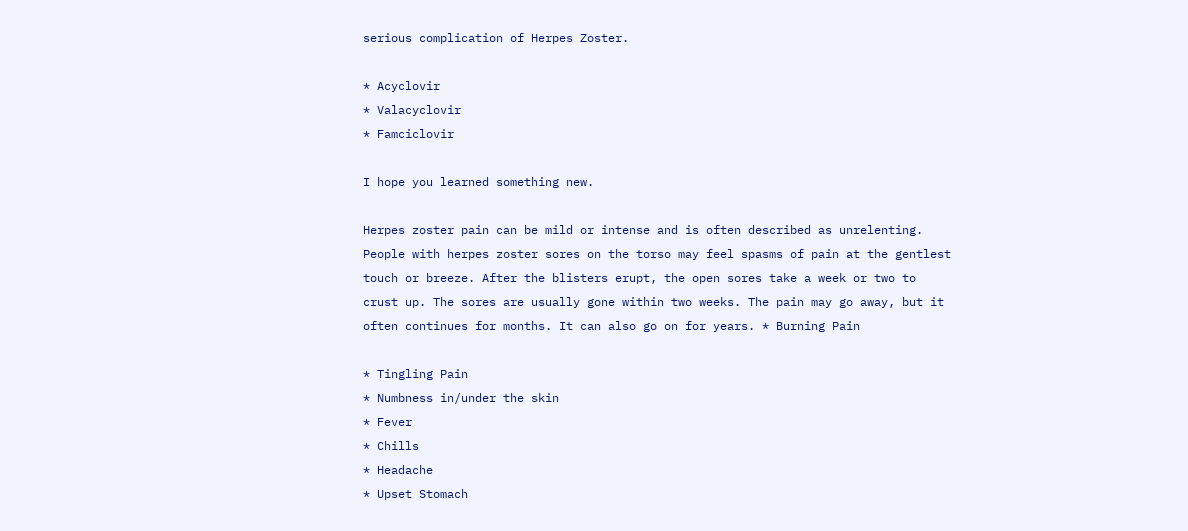serious complication of Herpes Zoster.

* Acyclovir
* Valacyclovir
* Famciclovir

I hope you learned something new.

Herpes zoster pain can be mild or intense and is often described as unrelenting. People with herpes zoster sores on the torso may feel spasms of pain at the gentlest touch or breeze. After the blisters erupt, the open sores take a week or two to crust up. The sores are usually gone within two weeks. The pain may go away, but it often continues for months. It can also go on for years. * Burning Pain

* Tingling Pain
* Numbness in/under the skin
* Fever
* Chills
* Headache
* Upset Stomach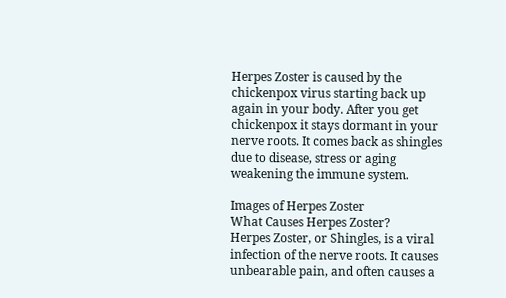Herpes Zoster is caused by the chickenpox virus starting back up again in your body. After you get chickenpox it stays dormant in your nerve roots. It comes back as shingles due to disease, stress or aging weakening the immune system.

Images of Herpes Zoster
What Causes Herpes Zoster?
Herpes Zoster, or Shingles, is a viral infection of the nerve roots. It causes unbearable pain, and often causes a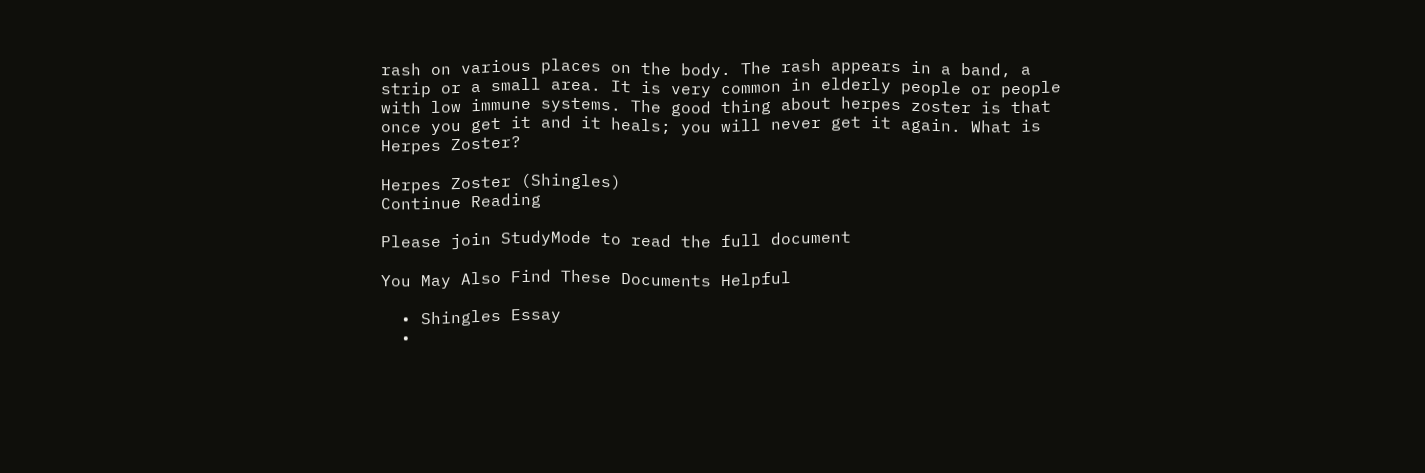rash on various places on the body. The rash appears in a band, a strip or a small area. It is very common in elderly people or people with low immune systems. The good thing about herpes zoster is that once you get it and it heals; you will never get it again. What is Herpes Zoster?

Herpes Zoster (Shingles)
Continue Reading

Please join StudyMode to read the full document

You May Also Find These Documents Helpful

  • Shingles Essay
  •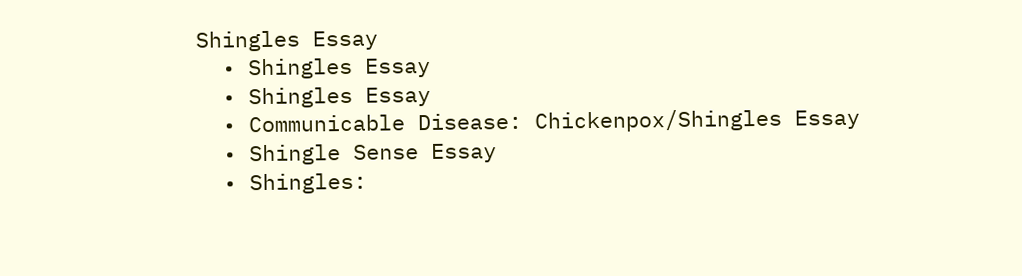Shingles Essay
  • Shingles Essay
  • Shingles Essay
  • Communicable Disease: Chickenpox/Shingles Essay
  • Shingle Sense Essay
  • Shingles: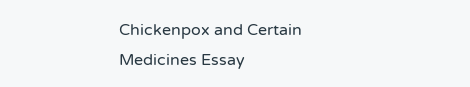Chickenpox and Certain Medicines Essay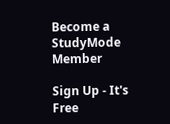Become a StudyMode Member

Sign Up - It's Free